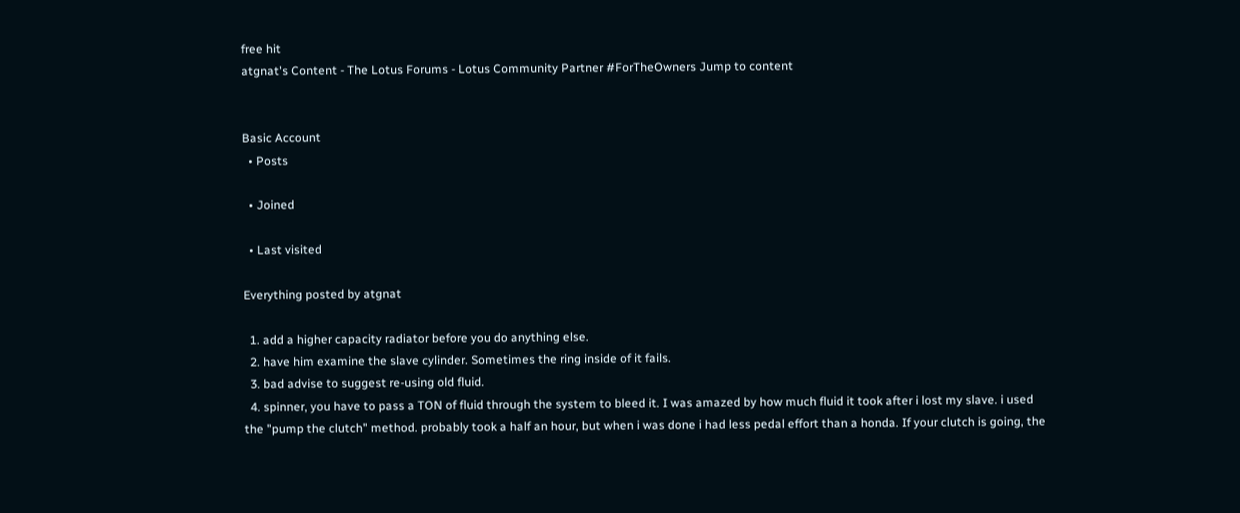free hit
atgnat's Content - The Lotus Forums - Lotus Community Partner #ForTheOwners Jump to content


Basic Account
  • Posts

  • Joined

  • Last visited

Everything posted by atgnat

  1. add a higher capacity radiator before you do anything else.
  2. have him examine the slave cylinder. Sometimes the ring inside of it fails.
  3. bad advise to suggest re-using old fluid.
  4. spinner, you have to pass a TON of fluid through the system to bleed it. I was amazed by how much fluid it took after i lost my slave. i used the "pump the clutch" method. probably took a half an hour, but when i was done i had less pedal effort than a honda. If your clutch is going, the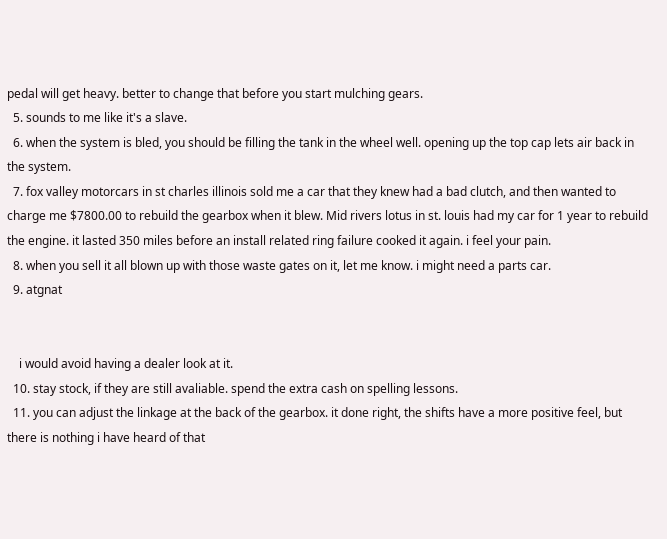pedal will get heavy. better to change that before you start mulching gears.
  5. sounds to me like it's a slave.
  6. when the system is bled, you should be filling the tank in the wheel well. opening up the top cap lets air back in the system.
  7. fox valley motorcars in st charles illinois sold me a car that they knew had a bad clutch, and then wanted to charge me $7800.00 to rebuild the gearbox when it blew. Mid rivers lotus in st. louis had my car for 1 year to rebuild the engine. it lasted 350 miles before an install related ring failure cooked it again. i feel your pain.
  8. when you sell it all blown up with those waste gates on it, let me know. i might need a parts car.
  9. atgnat


    i would avoid having a dealer look at it.
  10. stay stock, if they are still avaliable. spend the extra cash on spelling lessons.
  11. you can adjust the linkage at the back of the gearbox. it done right, the shifts have a more positive feel, but there is nothing i have heard of that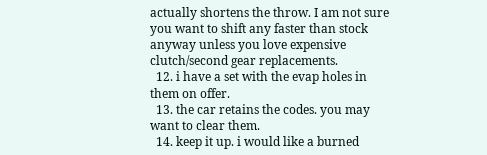actually shortens the throw. I am not sure you want to shift any faster than stock anyway unless you love expensive clutch/second gear replacements.
  12. i have a set with the evap holes in them on offer.
  13. the car retains the codes. you may want to clear them.
  14. keep it up. i would like a burned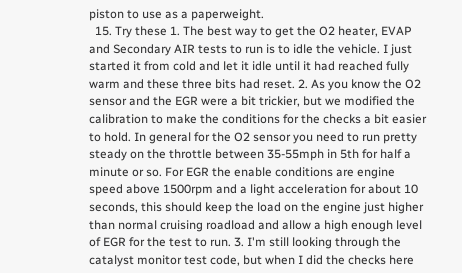piston to use as a paperweight.
  15. Try these 1. The best way to get the O2 heater, EVAP and Secondary AIR tests to run is to idle the vehicle. I just started it from cold and let it idle until it had reached fully warm and these three bits had reset. 2. As you know the O2 sensor and the EGR were a bit trickier, but we modified the calibration to make the conditions for the checks a bit easier to hold. In general for the O2 sensor you need to run pretty steady on the throttle between 35-55mph in 5th for half a minute or so. For EGR the enable conditions are engine speed above 1500rpm and a light acceleration for about 10 seconds, this should keep the load on the engine just higher than normal cruising roadload and allow a high enough level of EGR for the test to run. 3. I'm still looking through the catalyst monitor test code, but when I did the checks here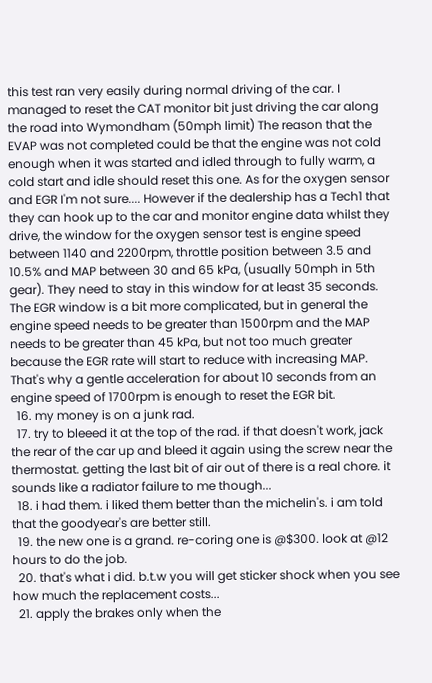this test ran very easily during normal driving of the car. I managed to reset the CAT monitor bit just driving the car along the road into Wymondham (50mph limit) The reason that the EVAP was not completed could be that the engine was not cold enough when it was started and idled through to fully warm, a cold start and idle should reset this one. As for the oxygen sensor and EGR I'm not sure.... However if the dealership has a Tech1 that they can hook up to the car and monitor engine data whilst they drive, the window for the oxygen sensor test is engine speed between 1140 and 2200rpm, throttle position between 3.5 and 10.5% and MAP between 30 and 65 kPa, (usually 50mph in 5th gear). They need to stay in this window for at least 35 seconds. The EGR window is a bit more complicated, but in general the engine speed needs to be greater than 1500rpm and the MAP needs to be greater than 45 kPa, but not too much greater because the EGR rate will start to reduce with increasing MAP. That's why a gentle acceleration for about 10 seconds from an engine speed of 1700rpm is enough to reset the EGR bit.
  16. my money is on a junk rad.
  17. try to bleeed it at the top of the rad. if that doesn't work, jack the rear of the car up and bleed it again using the screw near the thermostat. getting the last bit of air out of there is a real chore. it sounds like a radiator failure to me though...
  18. i had them. i liked them better than the michelin's. i am told that the goodyear's are better still.
  19. the new one is a grand. re-coring one is @$300. look at @12 hours to do the job.
  20. that's what i did. b.t.w you will get sticker shock when you see how much the replacement costs...
  21. apply the brakes only when the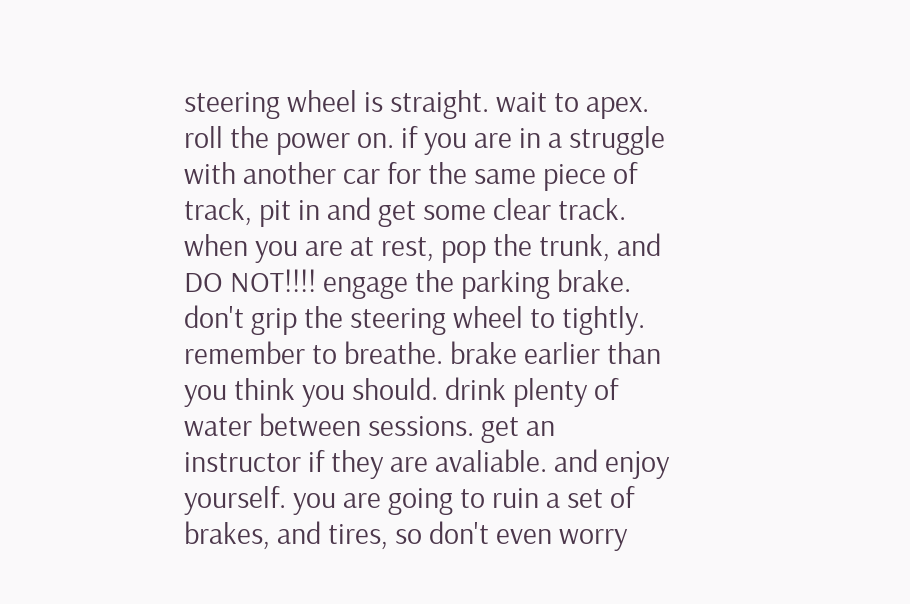steering wheel is straight. wait to apex. roll the power on. if you are in a struggle with another car for the same piece of track, pit in and get some clear track. when you are at rest, pop the trunk, and DO NOT!!!! engage the parking brake. don't grip the steering wheel to tightly. remember to breathe. brake earlier than you think you should. drink plenty of water between sessions. get an instructor if they are avaliable. and enjoy yourself. you are going to ruin a set of brakes, and tires, so don't even worry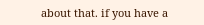about that. if you have a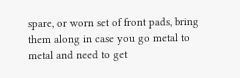spare, or worn set of front pads, bring them along in case you go metal to metal and need to get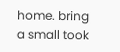home. bring a small took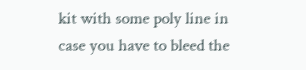kit with some poly line in case you have to bleed the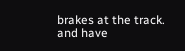brakes at the track. and have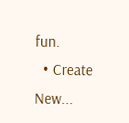fun.
  • Create New...